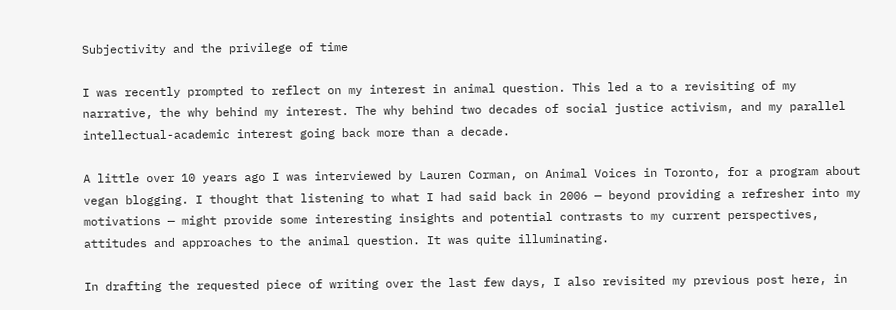Subjectivity and the privilege of time

I was recently prompted to reflect on my interest in animal question. This led a to a revisiting of my narrative, the why behind my interest. The why behind two decades of social justice activism, and my parallel intellectual-academic interest going back more than a decade.

A little over 10 years ago I was interviewed by Lauren Corman, on Animal Voices in Toronto, for a program about vegan blogging. I thought that listening to what I had said back in 2006 — beyond providing a refresher into my motivations — might provide some interesting insights and potential contrasts to my current perspectives, attitudes and approaches to the animal question. It was quite illuminating.

In drafting the requested piece of writing over the last few days, I also revisited my previous post here, in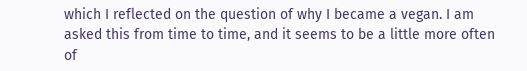which I reflected on the question of why I became a vegan. I am asked this from time to time, and it seems to be a little more often of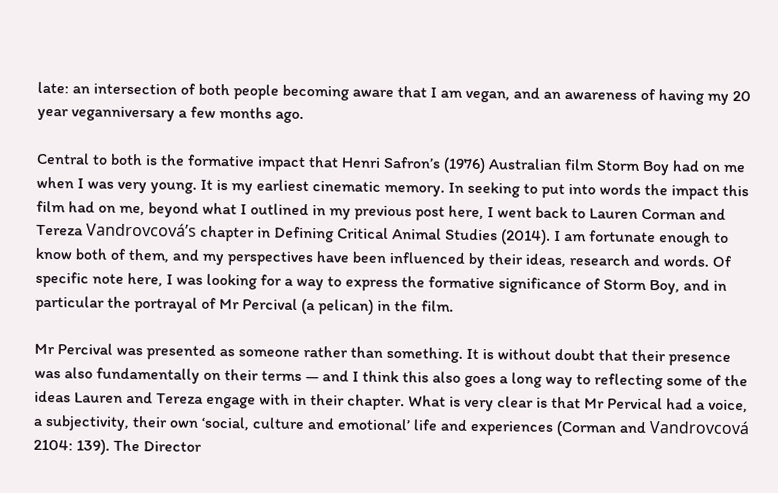late: an intersection of both people becoming aware that I am vegan, and an awareness of having my 20 year veganniversary a few months ago.

Central to both is the formative impact that Henri Safron’s (1976) Australian film Storm Boy had on me when I was very young. It is my earliest cinematic memory. In seeking to put into words the impact this film had on me, beyond what I outlined in my previous post here, I went back to Lauren Corman and Tereza Vandrovcová’s chapter in Defining Critical Animal Studies (2014). I am fortunate enough to know both of them, and my perspectives have been influenced by their ideas, research and words. Of specific note here, I was looking for a way to express the formative significance of Storm Boy, and in particular the portrayal of Mr Percival (a pelican) in the film.

Mr Percival was presented as someone rather than something. It is without doubt that their presence was also fundamentally on their terms — and I think this also goes a long way to reflecting some of the ideas Lauren and Tereza engage with in their chapter. What is very clear is that Mr Pervical had a voice, a subjectivity, their own ‘social, culture and emotional’ life and experiences (Corman and Vandrovcová 2104: 139). The Director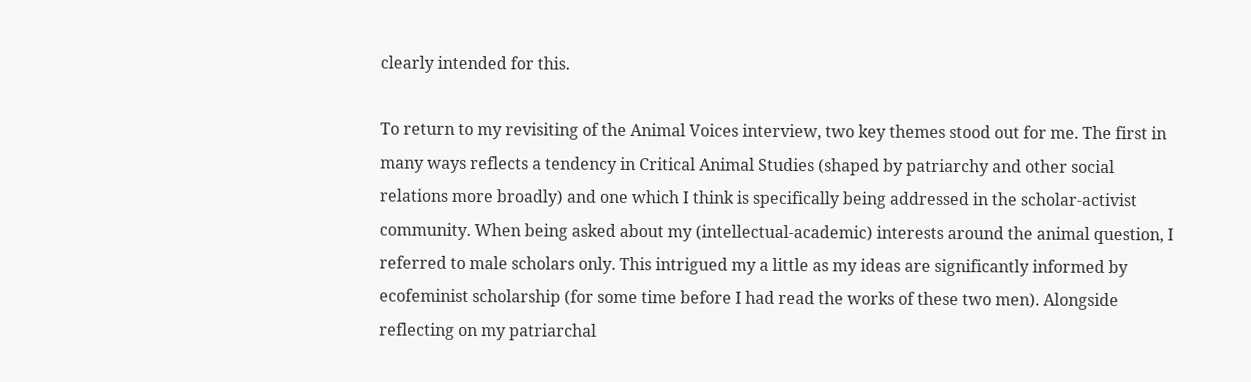clearly intended for this.

To return to my revisiting of the Animal Voices interview, two key themes stood out for me. The first in many ways reflects a tendency in Critical Animal Studies (shaped by patriarchy and other social relations more broadly) and one which I think is specifically being addressed in the scholar-activist community. When being asked about my (intellectual-academic) interests around the animal question, I referred to male scholars only. This intrigued my a little as my ideas are significantly informed by ecofeminist scholarship (for some time before I had read the works of these two men). Alongside reflecting on my patriarchal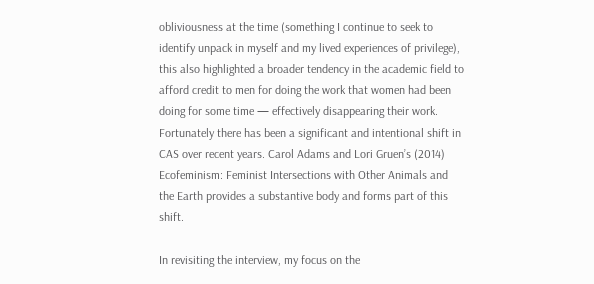obliviousness at the time (something I continue to seek to identify unpack in myself and my lived experiences of privilege), this also highlighted a broader tendency in the academic field to afford credit to men for doing the work that women had been doing for some time — effectively disappearing their work. Fortunately there has been a significant and intentional shift in CAS over recent years. Carol Adams and Lori Gruen’s (2014) Ecofeminism: Feminist Intersections with Other Animals and the Earth provides a substantive body and forms part of this shift.

In revisiting the interview, my focus on the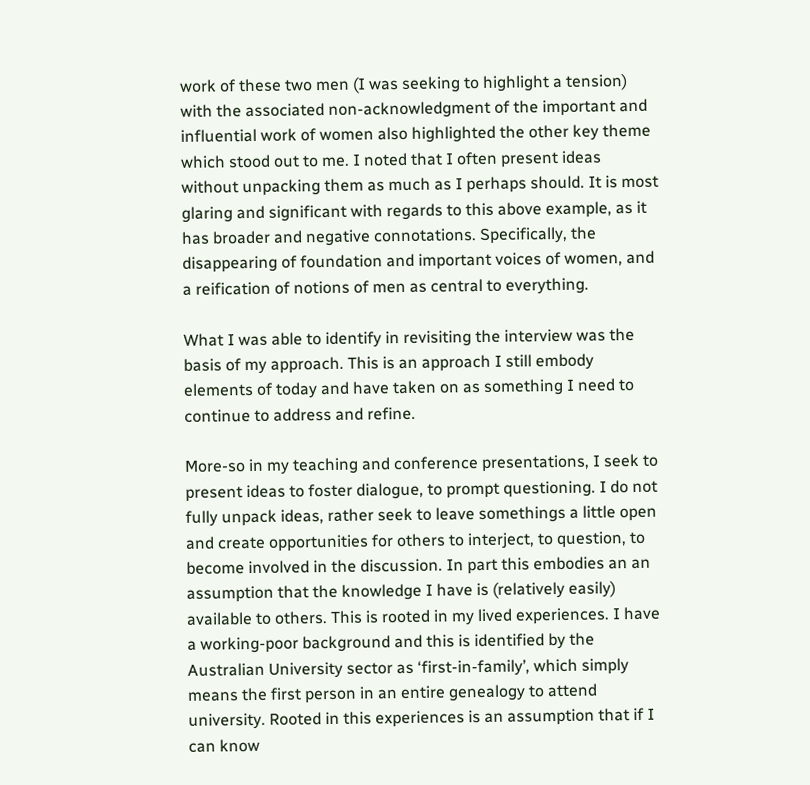work of these two men (I was seeking to highlight a tension) with the associated non-acknowledgment of the important and influential work of women also highlighted the other key theme which stood out to me. I noted that I often present ideas without unpacking them as much as I perhaps should. It is most glaring and significant with regards to this above example, as it has broader and negative connotations. Specifically, the disappearing of foundation and important voices of women, and a reification of notions of men as central to everything.

What I was able to identify in revisiting the interview was the basis of my approach. This is an approach I still embody elements of today and have taken on as something I need to continue to address and refine.

More-so in my teaching and conference presentations, I seek to present ideas to foster dialogue, to prompt questioning. I do not fully unpack ideas, rather seek to leave somethings a little open and create opportunities for others to interject, to question, to become involved in the discussion. In part this embodies an an assumption that the knowledge I have is (relatively easily) available to others. This is rooted in my lived experiences. I have a working-poor background and this is identified by the Australian University sector as ‘first-in-family’, which simply means the first person in an entire genealogy to attend university. Rooted in this experiences is an assumption that if I can know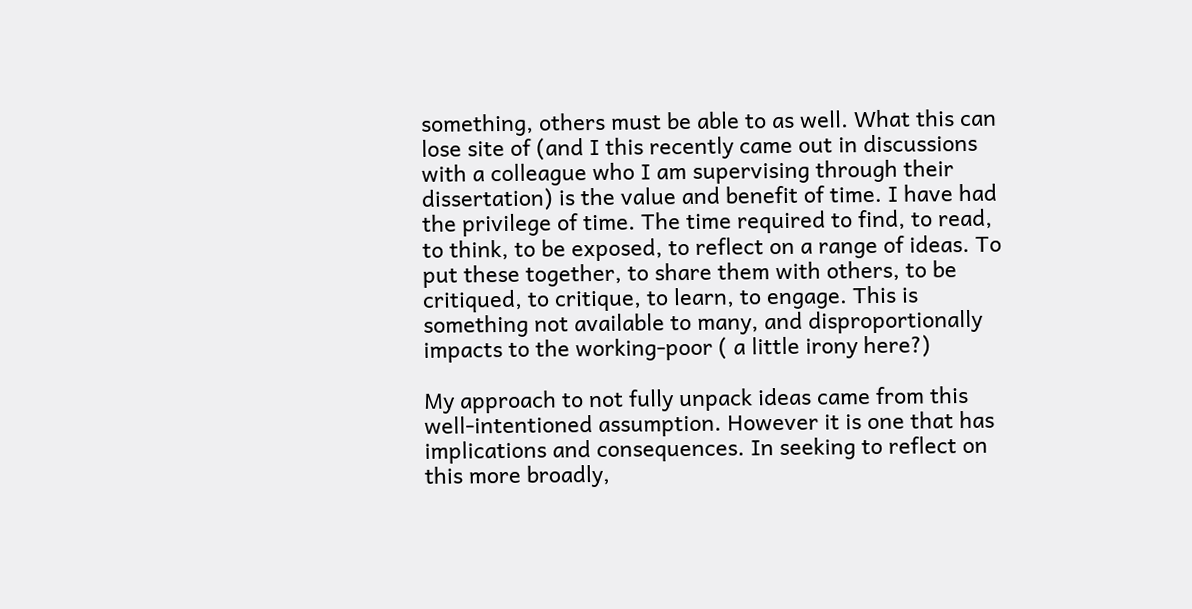something, others must be able to as well. What this can lose site of (and I this recently came out in discussions with a colleague who I am supervising through their dissertation) is the value and benefit of time. I have had the privilege of time. The time required to find, to read, to think, to be exposed, to reflect on a range of ideas. To put these together, to share them with others, to be critiqued, to critique, to learn, to engage. This is something not available to many, and disproportionally impacts to the working-poor ( a little irony here?)

My approach to not fully unpack ideas came from this well-intentioned assumption. However it is one that has implications and consequences. In seeking to reflect on this more broadly,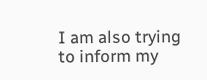I am also trying to inform my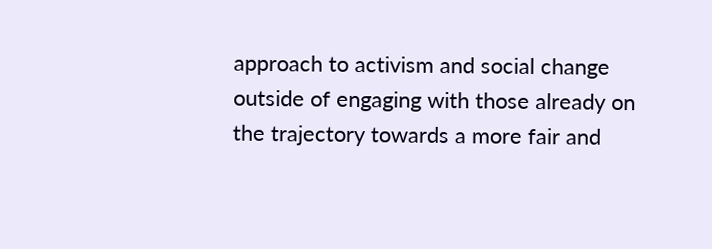approach to activism and social change outside of engaging with those already on the trajectory towards a more fair and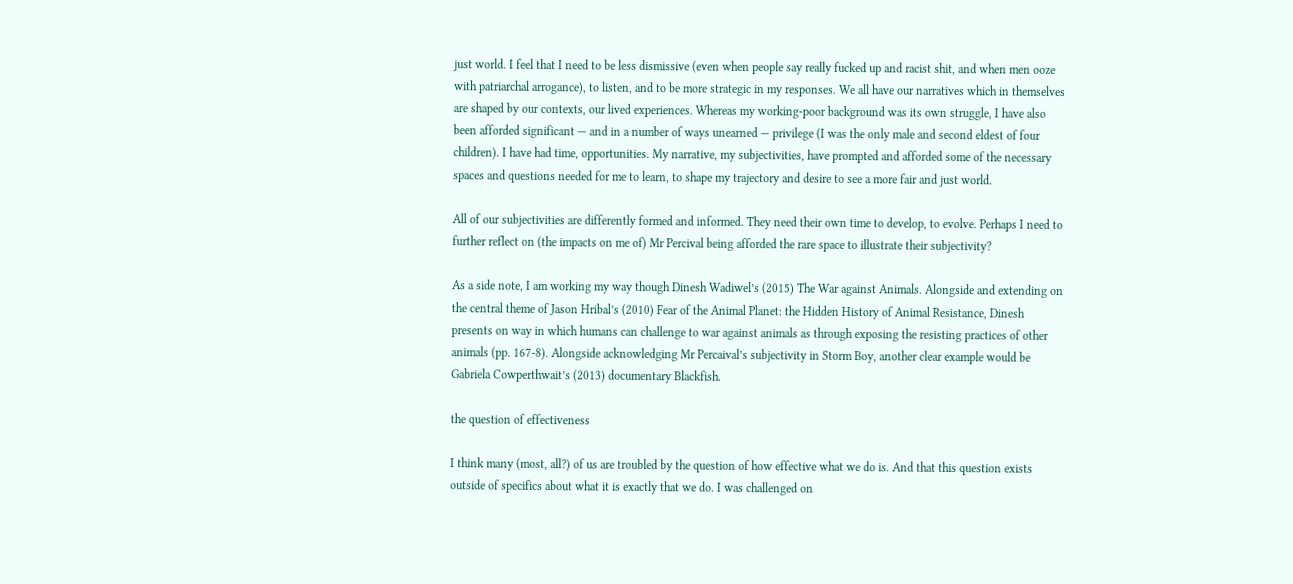just world. I feel that I need to be less dismissive (even when people say really fucked up and racist shit, and when men ooze with patriarchal arrogance), to listen, and to be more strategic in my responses. We all have our narratives which in themselves are shaped by our contexts, our lived experiences. Whereas my working-poor background was its own struggle, I have also been afforded significant — and in a number of ways unearned — privilege (I was the only male and second eldest of four children). I have had time, opportunities. My narrative, my subjectivities, have prompted and afforded some of the necessary spaces and questions needed for me to learn, to shape my trajectory and desire to see a more fair and just world.

All of our subjectivities are differently formed and informed. They need their own time to develop, to evolve. Perhaps I need to further reflect on (the impacts on me of) Mr Percival being afforded the rare space to illustrate their subjectivity?

As a side note, I am working my way though Dinesh Wadiwel’s (2015) The War against Animals. Alongside and extending on the central theme of Jason Hribal’s (2010) Fear of the Animal Planet: the Hidden History of Animal Resistance, Dinesh presents on way in which humans can challenge to war against animals as through exposing the resisting practices of other animals (pp. 167-8). Alongside acknowledging Mr Percaival’s subjectivity in Storm Boy, another clear example would be Gabriela Cowperthwait’s (2013) documentary Blackfish.

the question of effectiveness

I think many (most, all?) of us are troubled by the question of how effective what we do is. And that this question exists outside of specifics about what it is exactly that we do. I was challenged on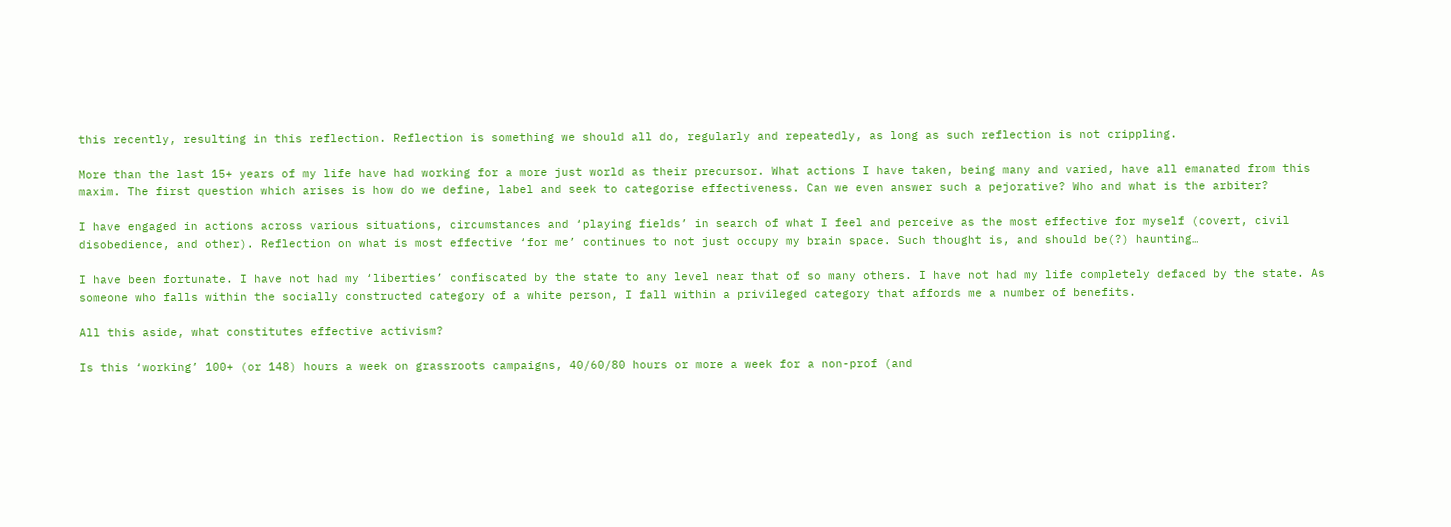this recently, resulting in this reflection. Reflection is something we should all do, regularly and repeatedly, as long as such reflection is not crippling.

More than the last 15+ years of my life have had working for a more just world as their precursor. What actions I have taken, being many and varied, have all emanated from this maxim. The first question which arises is how do we define, label and seek to categorise effectiveness. Can we even answer such a pejorative? Who and what is the arbiter?

I have engaged in actions across various situations, circumstances and ‘playing fields’ in search of what I feel and perceive as the most effective for myself (covert, civil disobedience, and other). Reflection on what is most effective ‘for me’ continues to not just occupy my brain space. Such thought is, and should be(?) haunting…

I have been fortunate. I have not had my ‘liberties’ confiscated by the state to any level near that of so many others. I have not had my life completely defaced by the state. As someone who falls within the socially constructed category of a white person, I fall within a privileged category that affords me a number of benefits.

All this aside, what constitutes effective activism?

Is this ‘working’ 100+ (or 148) hours a week on grassroots campaigns, 40/60/80 hours or more a week for a non-prof (and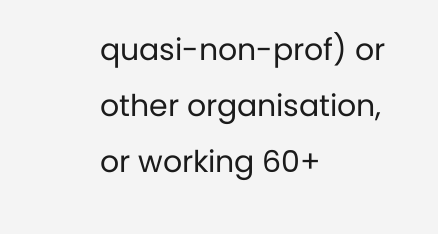quasi-non-prof) or other organisation, or working 60+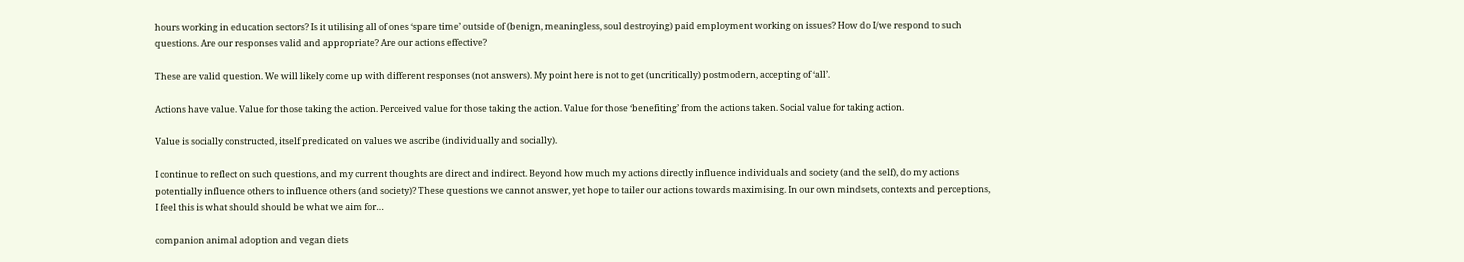hours working in education sectors? Is it utilising all of ones ‘spare time’ outside of (benign, meaningless, soul destroying) paid employment working on issues? How do I/we respond to such questions. Are our responses valid and appropriate? Are our actions effective?

These are valid question. We will likely come up with different responses (not answers). My point here is not to get (uncritically) postmodern, accepting of ‘all’.

Actions have value. Value for those taking the action. Perceived value for those taking the action. Value for those ‘benefiting’ from the actions taken. Social value for taking action.

Value is socially constructed, itself predicated on values we ascribe (individually and socially).

I continue to reflect on such questions, and my current thoughts are direct and indirect. Beyond how much my actions directly influence individuals and society (and the self), do my actions potentially influence others to influence others (and society)? These questions we cannot answer, yet hope to tailer our actions towards maximising. In our own mindsets, contexts and perceptions, I feel this is what should should be what we aim for…

companion animal adoption and vegan diets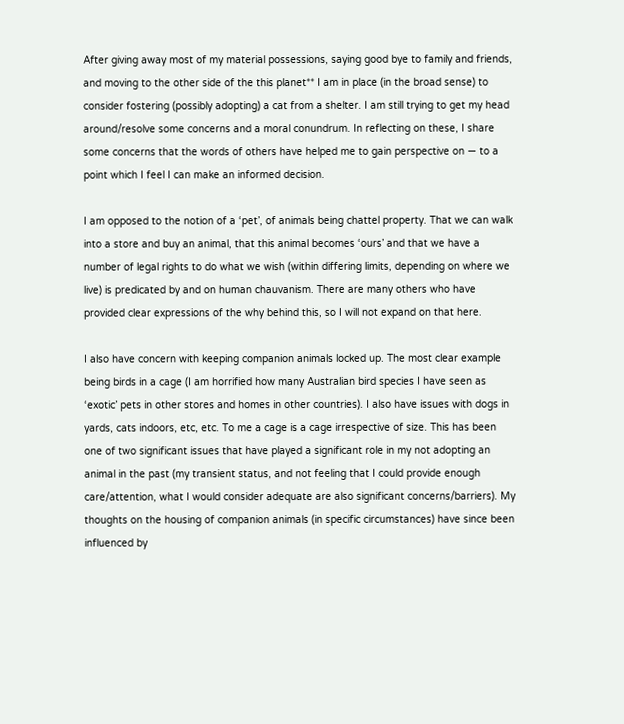After giving away most of my material possessions, saying good bye to family and friends, and moving to the other side of the this planet** I am in place (in the broad sense) to consider fostering (possibly adopting) a cat from a shelter. I am still trying to get my head around/resolve some concerns and a moral conundrum. In reflecting on these, I share some concerns that the words of others have helped me to gain perspective on — to a point which I feel I can make an informed decision.

I am opposed to the notion of a ‘pet’, of animals being chattel property. That we can walk into a store and buy an animal, that this animal becomes ‘ours’ and that we have a number of legal rights to do what we wish (within differing limits, depending on where we live) is predicated by and on human chauvanism. There are many others who have provided clear expressions of the why behind this, so I will not expand on that here.

I also have concern with keeping companion animals locked up. The most clear example being birds in a cage (I am horrified how many Australian bird species I have seen as ‘exotic’ pets in other stores and homes in other countries). I also have issues with dogs in yards, cats indoors, etc, etc. To me a cage is a cage irrespective of size. This has been one of two significant issues that have played a significant role in my not adopting an animal in the past (my transient status, and not feeling that I could provide enough care/attention, what I would consider adequate are also significant concerns/barriers). My thoughts on the housing of companion animals (in specific circumstances) have since been influenced by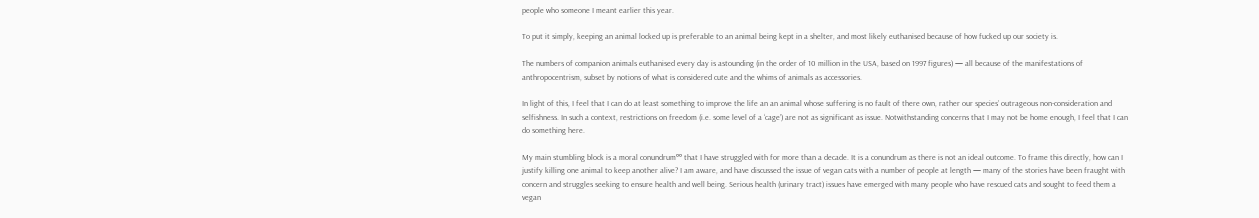people who someone I meant earlier this year.

To put it simply, keeping an animal locked up is preferable to an animal being kept in a shelter, and most likely euthanised because of how fucked up our society is.

The numbers of companion animals euthanised every day is astounding (in the order of 10 million in the USA, based on 1997 figures) — all because of the manifestations of anthropocentrism, subset by notions of what is considered cute and the whims of animals as accessories.

In light of this, I feel that I can do at least something to improve the life an an animal whose suffering is no fault of there own, rather our species’ outrageous non-consideration and selfishness. In such a context, restrictions on freedom (i.e. some level of a ‘cage’) are not as significant as issue. Notwithstanding concerns that I may not be home enough, I feel that I can do something here.

My main stumbling block is a moral conundrumºº that I have struggled with for more than a decade. It is a conundrum as there is not an ideal outcome. To frame this directly, how can I justify killing one animal to keep another alive? I am aware, and have discussed the issue of vegan cats with a number of people at length — many of the stories have been fraught with concern and struggles seeking to ensure health and well being. Serious health (urinary tract) issues have emerged with many people who have rescued cats and sought to feed them a vegan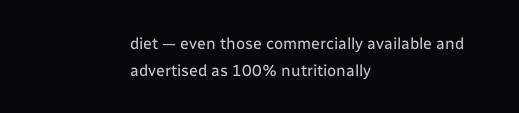diet — even those commercially available and advertised as 100% nutritionally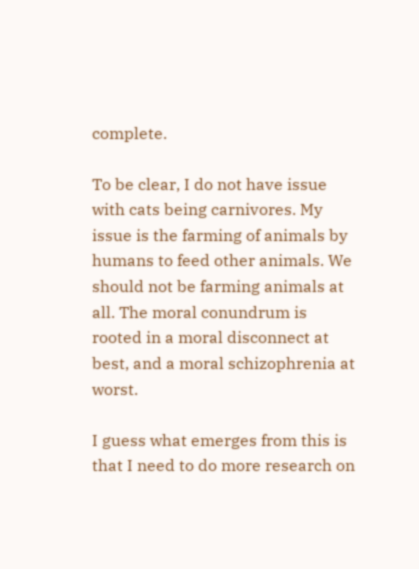complete.

To be clear, I do not have issue with cats being carnivores. My issue is the farming of animals by humans to feed other animals. We should not be farming animals at all. The moral conundrum is rooted in a moral disconnect at best, and a moral schizophrenia at worst.

I guess what emerges from this is that I need to do more research on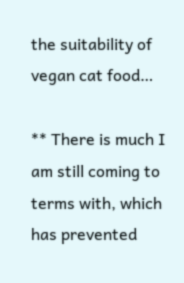the suitability of vegan cat food…

** There is much I am still coming to terms with, which has prevented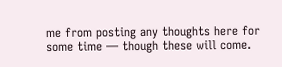me from posting any thoughts here for some time — though these will come.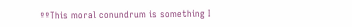ººThis moral conundrum is something I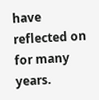have reflected on for many years.